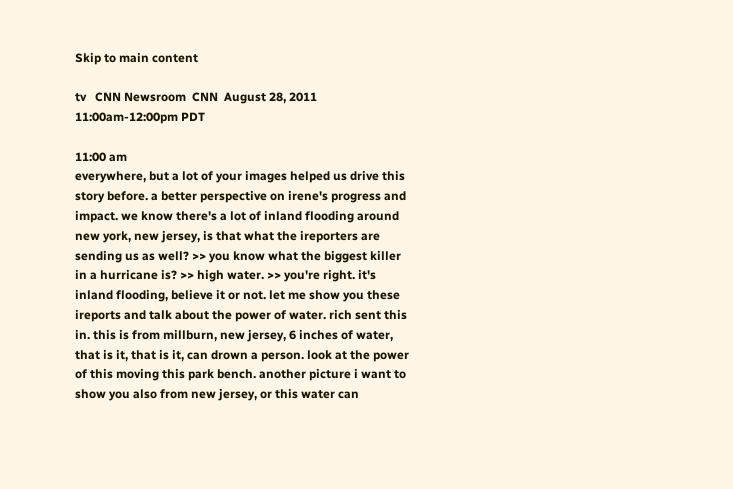Skip to main content

tv   CNN Newsroom  CNN  August 28, 2011 11:00am-12:00pm PDT

11:00 am
everywhere, but a lot of your images helped us drive this story before. a better perspective on irene's progress and impact. we know there's a lot of inland flooding around new york, new jersey, is that what the ireporters are sending us as well? >> you know what the biggest killer in a hurricane is? >> high water. >> you're right. it's inland flooding, believe it or not. let me show you these ireports and talk about the power of water. rich sent this in. this is from millburn, new jersey, 6 inches of water, that is it, that is it, can drown a person. look at the power of this moving this park bench. another picture i want to show you also from new jersey, or this water can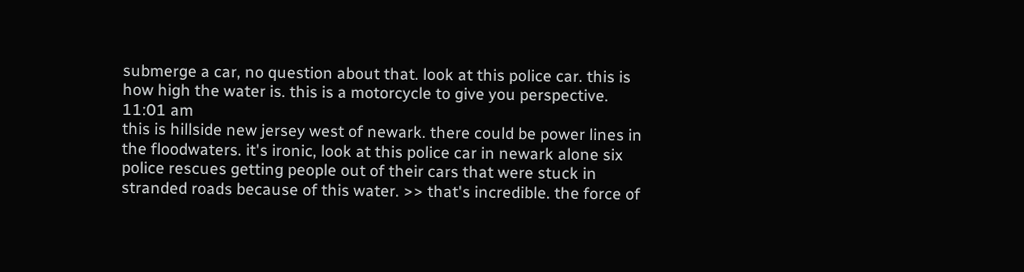submerge a car, no question about that. look at this police car. this is how high the water is. this is a motorcycle to give you perspective.
11:01 am
this is hillside new jersey west of newark. there could be power lines in the floodwaters. it's ironic, look at this police car in newark alone six police rescues getting people out of their cars that were stuck in stranded roads because of this water. >> that's incredible. the force of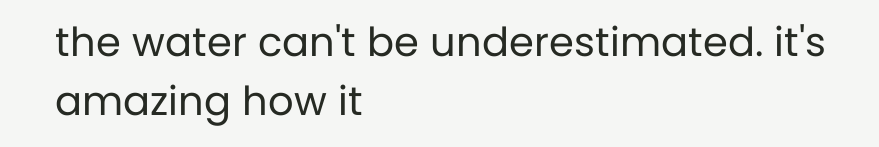the water can't be underestimated. it's amazing how it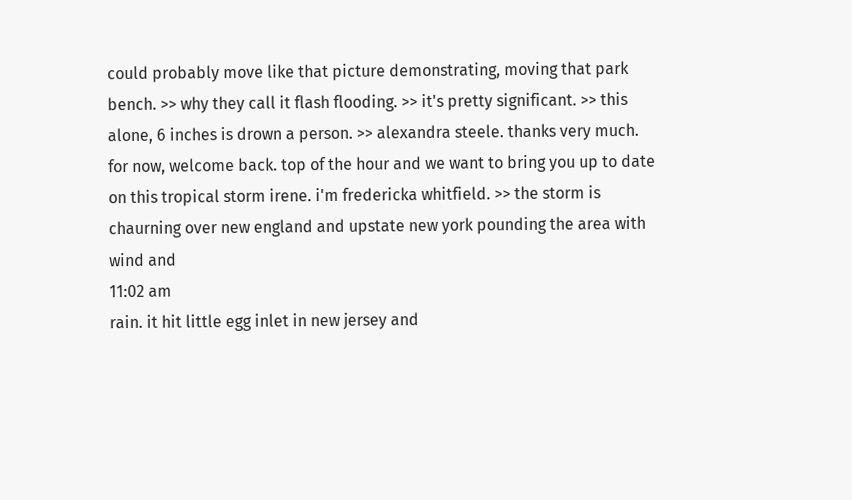could probably move like that picture demonstrating, moving that park bench. >> why they call it flash flooding. >> it's pretty significant. >> this alone, 6 inches is drown a person. >> alexandra steele. thanks very much. for now, welcome back. top of the hour and we want to bring you up to date on this tropical storm irene. i'm fredericka whitfield. >> the storm is chaurning over new england and upstate new york pounding the area with wind and
11:02 am
rain. it hit little egg inlet in new jersey and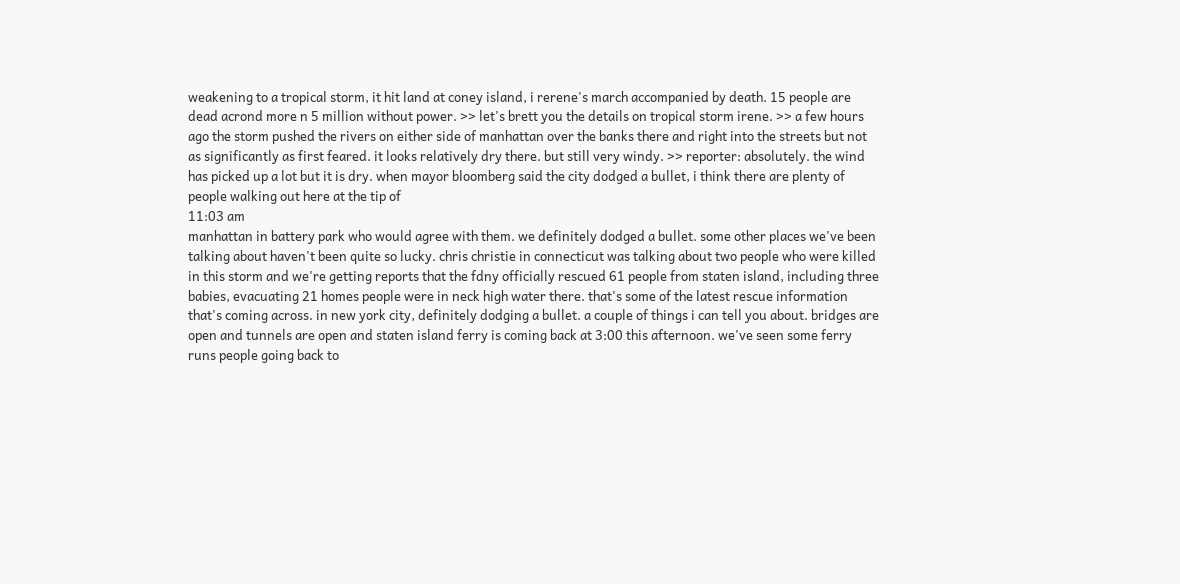weakening to a tropical storm, it hit land at coney island, i rerene's march accompanied by death. 15 people are dead acrond more n 5 million without power. >> let's brett you the details on tropical storm irene. >> a few hours ago the storm pushed the rivers on either side of manhattan over the banks there and right into the streets but not as significantly as first feared. it looks relatively dry there. but still very windy. >> reporter: absolutely. the wind has picked up a lot but it is dry. when mayor bloomberg said the city dodged a bullet, i think there are plenty of people walking out here at the tip of
11:03 am
manhattan in battery park who would agree with them. we definitely dodged a bullet. some other places we've been talking about haven't been quite so lucky. chris christie in connecticut was talking about two people who were killed in this storm and we're getting reports that the fdny officially rescued 61 people from staten island, including three babies, evacuating 21 homes people were in neck high water there. that's some of the latest rescue information that's coming across. in new york city, definitely dodging a bullet. a couple of things i can tell you about. bridges are open and tunnels are open and staten island ferry is coming back at 3:00 this afternoon. we've seen some ferry runs people going back to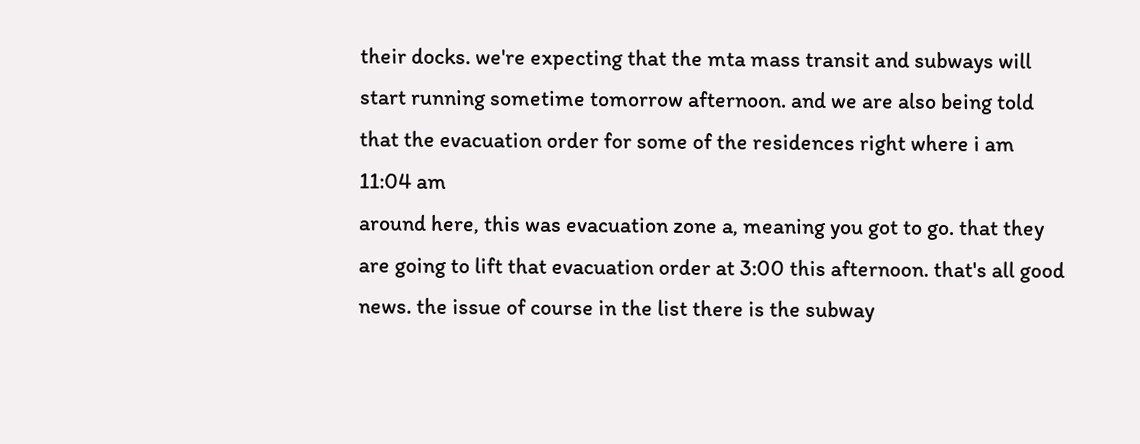their docks. we're expecting that the mta mass transit and subways will start running sometime tomorrow afternoon. and we are also being told that the evacuation order for some of the residences right where i am
11:04 am
around here, this was evacuation zone a, meaning you got to go. that they are going to lift that evacuation order at 3:00 this afternoon. that's all good news. the issue of course in the list there is the subway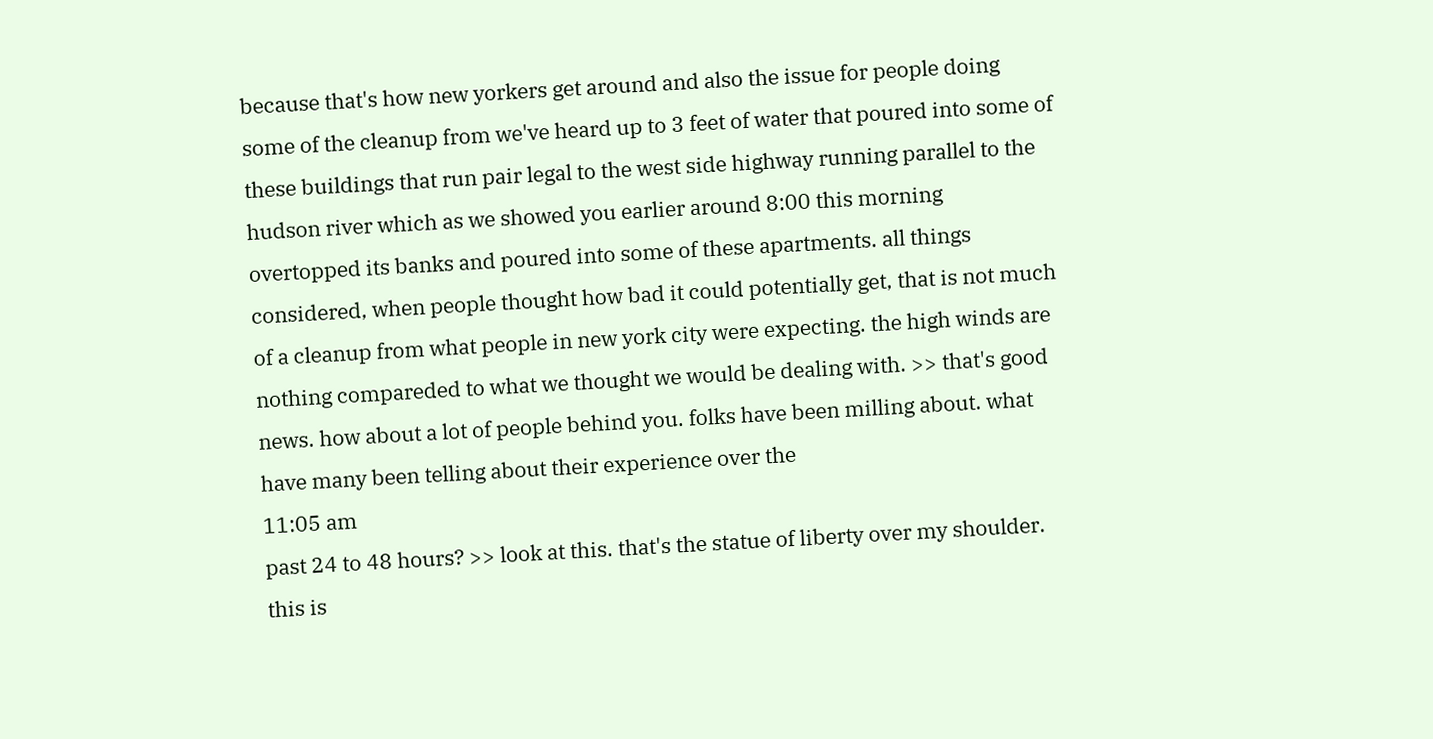because that's how new yorkers get around and also the issue for people doing some of the cleanup from we've heard up to 3 feet of water that poured into some of these buildings that run pair legal to the west side highway running parallel to the hudson river which as we showed you earlier around 8:00 this morning overtopped its banks and poured into some of these apartments. all things considered, when people thought how bad it could potentially get, that is not much of a cleanup from what people in new york city were expecting. the high winds are nothing compareded to what we thought we would be dealing with. >> that's good news. how about a lot of people behind you. folks have been milling about. what have many been telling about their experience over the
11:05 am
past 24 to 48 hours? >> look at this. that's the statue of liberty over my shoulder. this is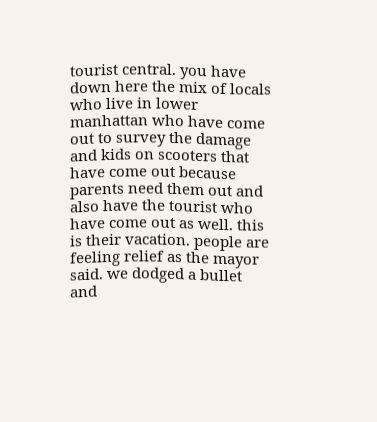tourist central. you have down here the mix of locals who live in lower manhattan who have come out to survey the damage and kids on scooters that have come out because parents need them out and also have the tourist who have come out as well. this is their vacation. people are feeling relief as the mayor said. we dodged a bullet and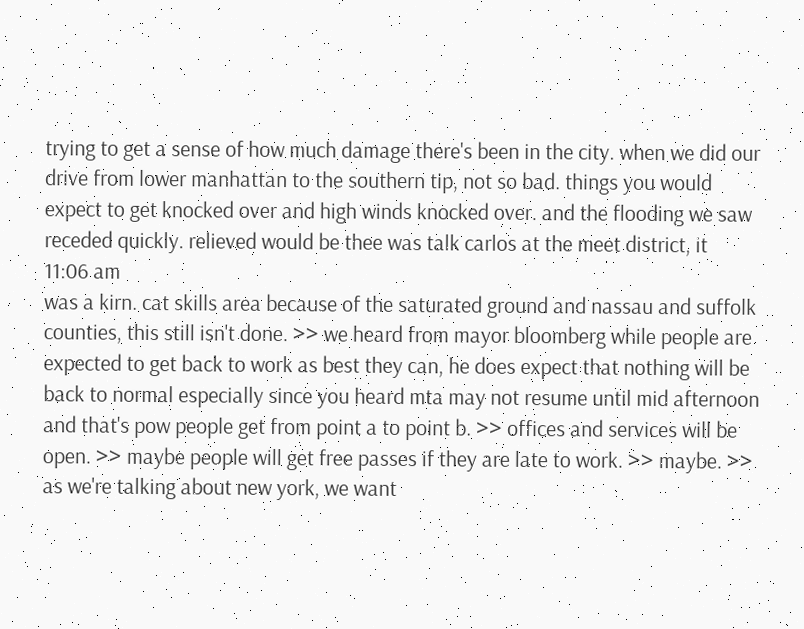trying to get a sense of how much damage there's been in the city. when we did our drive from lower manhattan to the southern tip, not so bad. things you would expect to get knocked over and high winds knocked over. and the flooding we saw receded quickly. relieved would be thee was talk carlos at the meet district, it
11:06 am
was a kirn. cat skills area because of the saturated ground and nassau and suffolk counties, this still isn't done. >> we heard from mayor bloomberg while people are expected to get back to work as best they can, he does expect that nothing will be back to normal especially since you heard mta may not resume until mid afternoon and that's pow people get from point a to point b. >> offices and services will be open. >> maybe people will get free passes if they are late to work. >> maybe. >> as we're talking about new york, we want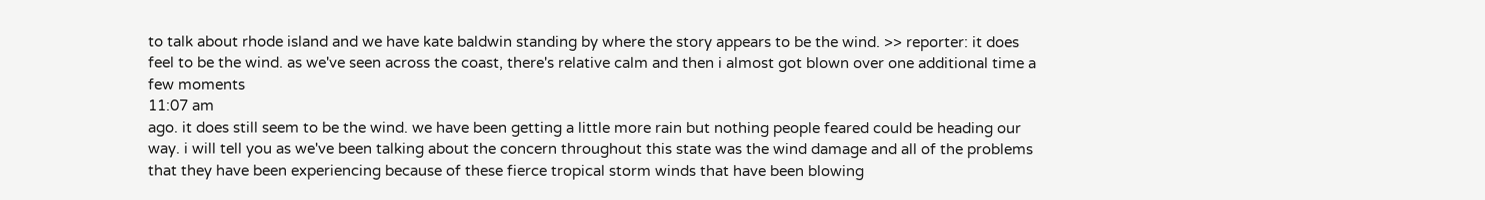to talk about rhode island and we have kate baldwin standing by where the story appears to be the wind. >> reporter: it does feel to be the wind. as we've seen across the coast, there's relative calm and then i almost got blown over one additional time a few moments
11:07 am
ago. it does still seem to be the wind. we have been getting a little more rain but nothing people feared could be heading our way. i will tell you as we've been talking about the concern throughout this state was the wind damage and all of the problems that they have been experiencing because of these fierce tropical storm winds that have been blowing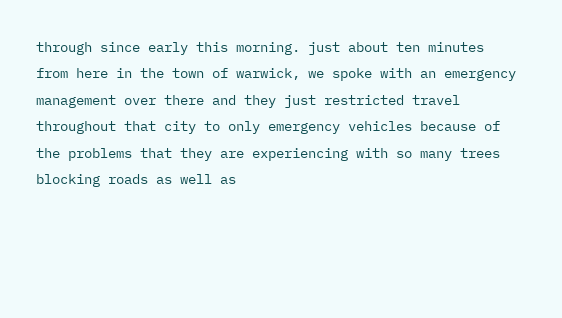through since early this morning. just about ten minutes from here in the town of warwick, we spoke with an emergency management over there and they just restricted travel throughout that city to only emergency vehicles because of the problems that they are experiencing with so many trees blocking roads as well as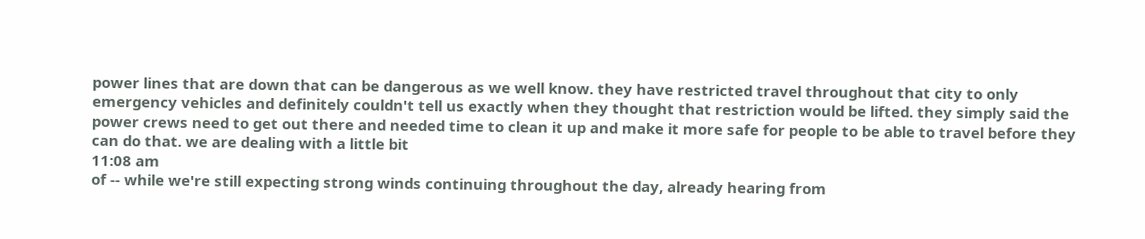power lines that are down that can be dangerous as we well know. they have restricted travel throughout that city to only emergency vehicles and definitely couldn't tell us exactly when they thought that restriction would be lifted. they simply said the power crews need to get out there and needed time to clean it up and make it more safe for people to be able to travel before they can do that. we are dealing with a little bit
11:08 am
of -- while we're still expecting strong winds continuing throughout the day, already hearing from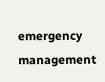emergency management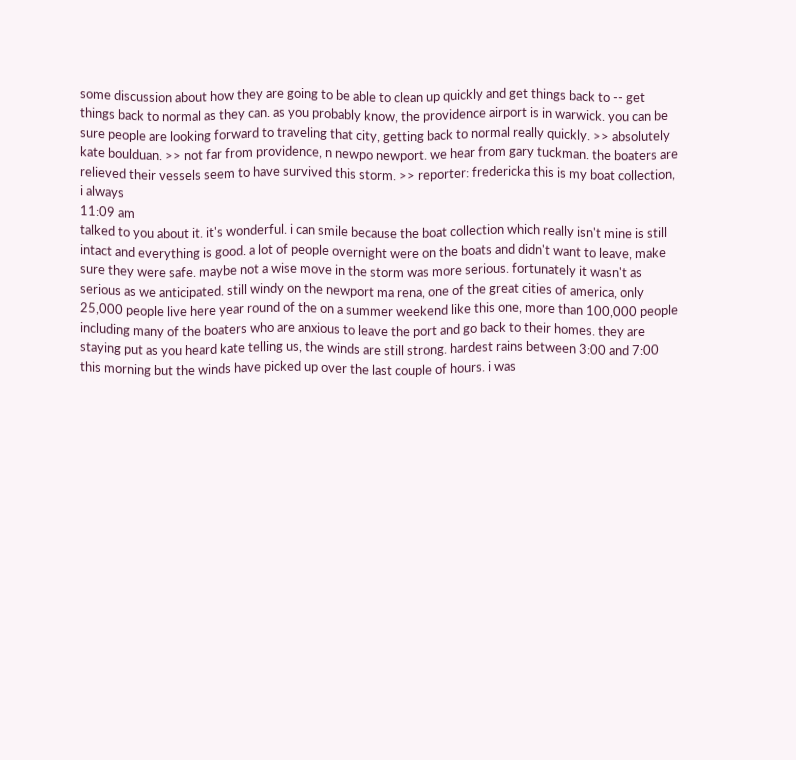some discussion about how they are going to be able to clean up quickly and get things back to -- get things back to normal as they can. as you probably know, the providence airport is in warwick. you can be sure people are looking forward to traveling that city, getting back to normal really quickly. >> absolutely kate boulduan. >> not far from providence, n newpo newport. we hear from gary tuckman. the boaters are relieved their vessels seem to have survived this storm. >> reporter: fredericka this is my boat collection, i always
11:09 am
talked to you about it. it's wonderful. i can smile because the boat collection which really isn't mine is still intact and everything is good. a lot of people overnight were on the boats and didn't want to leave, make sure they were safe. maybe not a wise move in the storm was more serious. fortunately it wasn't as serious as we anticipated. still windy on the newport ma rena, one of the great cities of america, only 25,000 people live here year round of the on a summer weekend like this one, more than 100,000 people including many of the boaters who are anxious to leave the port and go back to their homes. they are staying put as you heard kate telling us, the winds are still strong. hardest rains between 3:00 and 7:00 this morning but the winds have picked up over the last couple of hours. i was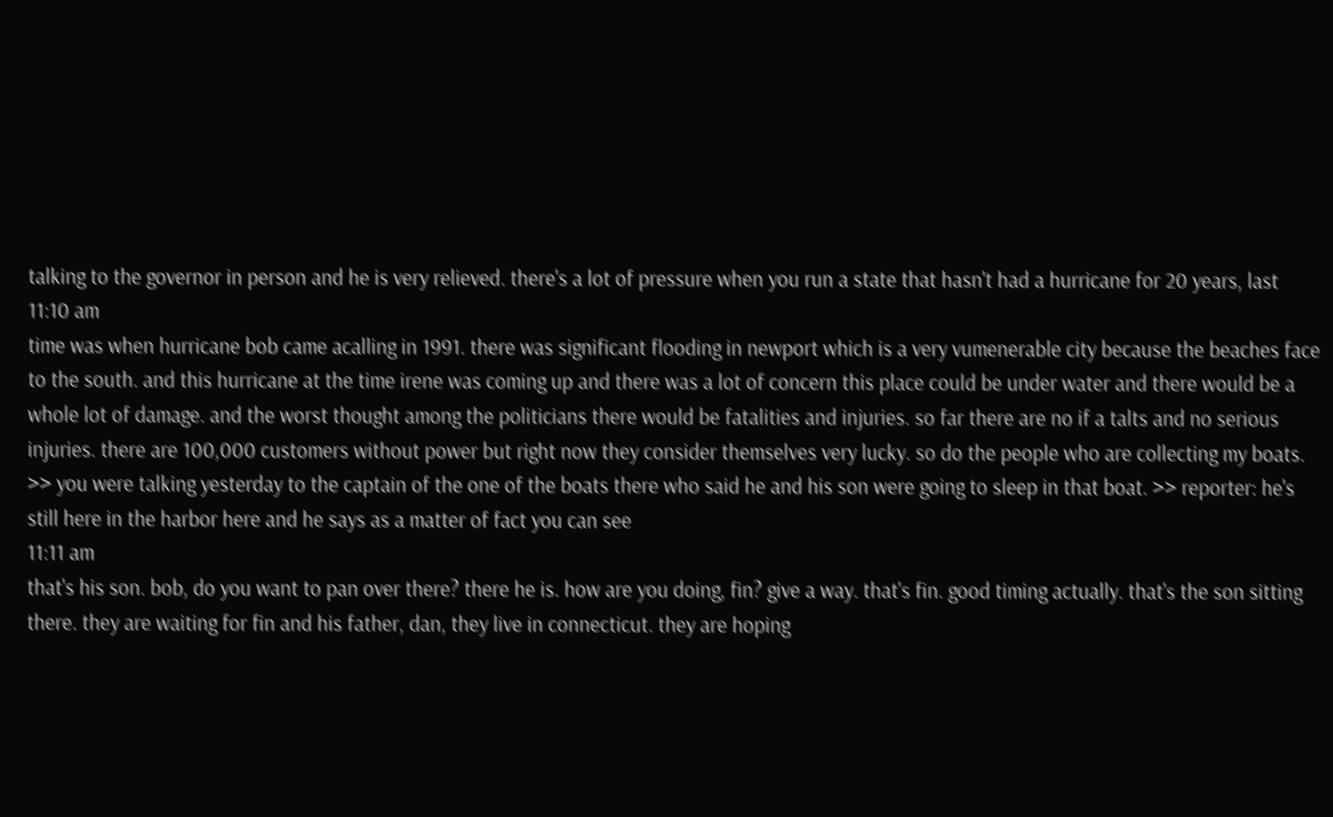talking to the governor in person and he is very relieved. there's a lot of pressure when you run a state that hasn't had a hurricane for 20 years, last
11:10 am
time was when hurricane bob came acalling in 1991. there was significant flooding in newport which is a very vumenerable city because the beaches face to the south. and this hurricane at the time irene was coming up and there was a lot of concern this place could be under water and there would be a whole lot of damage. and the worst thought among the politicians there would be fatalities and injuries. so far there are no if a talts and no serious injuries. there are 100,000 customers without power but right now they consider themselves very lucky. so do the people who are collecting my boats. >> you were talking yesterday to the captain of the one of the boats there who said he and his son were going to sleep in that boat. >> reporter: he's still here in the harbor here and he says as a matter of fact you can see
11:11 am
that's his son. bob, do you want to pan over there? there he is. how are you doing, fin? give a way. that's fin. good timing actually. that's the son sitting there. they are waiting for fin and his father, dan, they live in connecticut. they are hoping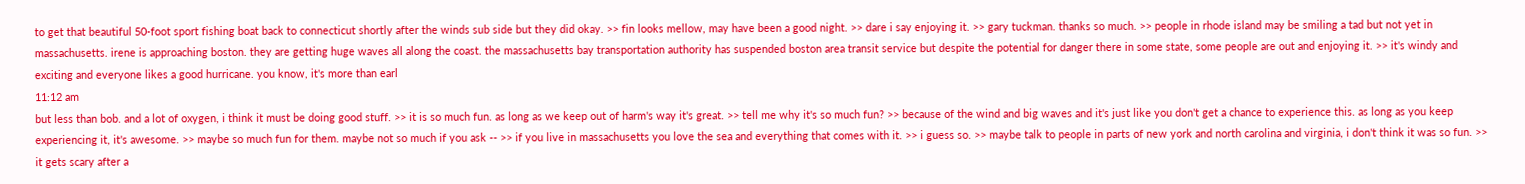to get that beautiful 50-foot sport fishing boat back to connecticut shortly after the winds sub side but they did okay. >> fin looks mellow, may have been a good night. >> dare i say enjoying it. >> gary tuckman. thanks so much. >> people in rhode island may be smiling a tad but not yet in massachusetts. irene is approaching boston. they are getting huge waves all along the coast. the massachusetts bay transportation authority has suspended boston area transit service but despite the potential for danger there in some state, some people are out and enjoying it. >> it's windy and exciting and everyone likes a good hurricane. you know, it's more than earl
11:12 am
but less than bob. and a lot of oxygen, i think it must be doing good stuff. >> it is so much fun. as long as we keep out of harm's way it's great. >> tell me why it's so much fun? >> because of the wind and big waves and it's just like you don't get a chance to experience this. as long as you keep experiencing it, it's awesome. >> maybe so much fun for them. maybe not so much if you ask -- >> if you live in massachusetts you love the sea and everything that comes with it. >> i guess so. >> maybe talk to people in parts of new york and north carolina and virginia, i don't think it was so fun. >> it gets scary after a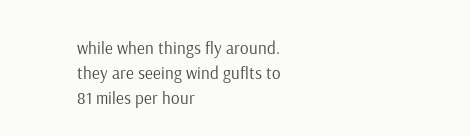while when things fly around. they are seeing wind guflts to 81 miles per hour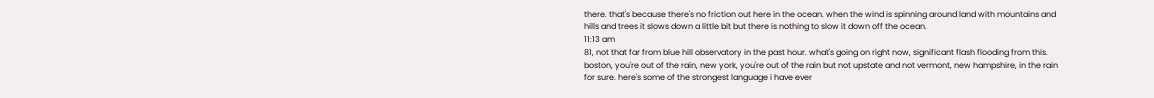there. that's because there's no friction out here in the ocean. when the wind is spinning around land with mountains and hills and trees it slows down a little bit but there is nothing to slow it down off the ocean.
11:13 am
81, not that far from blue hill observatory in the past hour. what's going on right now, significant flash flooding from this. boston, you're out of the rain, new york, you're out of the rain but not upstate and not vermont, new hampshire, in the rain for sure. here's some of the strongest language i have ever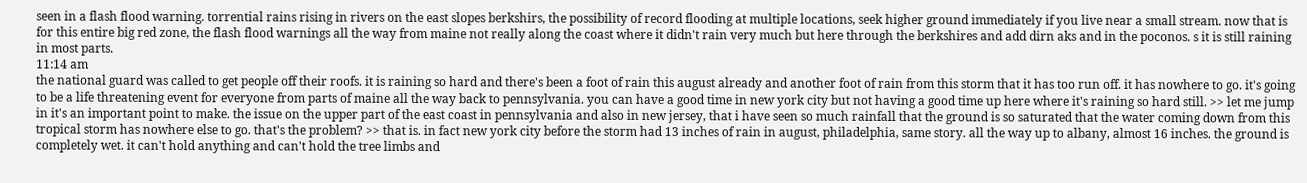seen in a flash flood warning. torrential rains rising in rivers on the east slopes berkshirs, the possibility of record flooding at multiple locations, seek higher ground immediately if you live near a small stream. now that is for this entire big red zone, the flash flood warnings all the way from maine not really along the coast where it didn't rain very much but here through the berkshires and add dirn aks and in the poconos. s it is still raining in most parts.
11:14 am
the national guard was called to get people off their roofs. it is raining so hard and there's been a foot of rain this august already and another foot of rain from this storm that it has too run off. it has nowhere to go. it's going to be a life threatening event for everyone from parts of maine all the way back to pennsylvania. you can have a good time in new york city but not having a good time up here where it's raining so hard still. >> let me jump in it's an important point to make. the issue on the upper part of the east coast in pennsylvania and also in new jersey, that i have seen so much rainfall that the ground is so saturated that the water coming down from this tropical storm has nowhere else to go. that's the problem? >> that is. in fact new york city before the storm had 13 inches of rain in august, philadelphia, same story. all the way up to albany, almost 16 inches. the ground is completely wet. it can't hold anything and can't hold the tree limbs and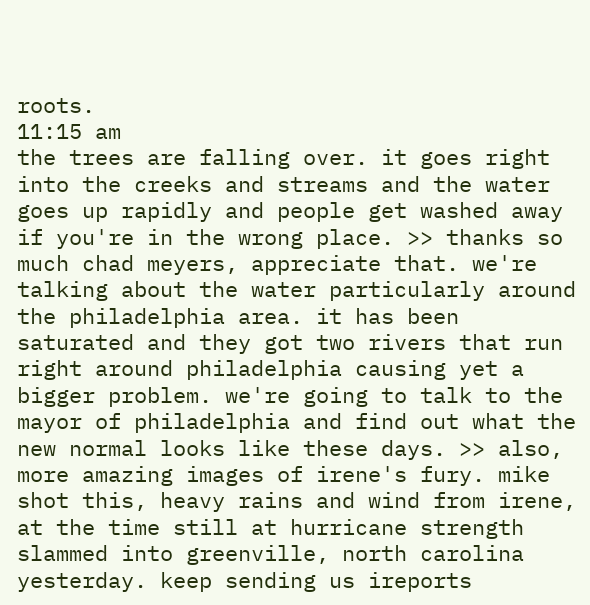roots.
11:15 am
the trees are falling over. it goes right into the creeks and streams and the water goes up rapidly and people get washed away if you're in the wrong place. >> thanks so much chad meyers, appreciate that. we're talking about the water particularly around the philadelphia area. it has been saturated and they got two rivers that run right around philadelphia causing yet a bigger problem. we're going to talk to the mayor of philadelphia and find out what the new normal looks like these days. >> also, more amazing images of irene's fury. mike shot this, heavy rains and wind from irene, at the time still at hurricane strength slammed into greenville, north carolina yesterday. keep sending us ireports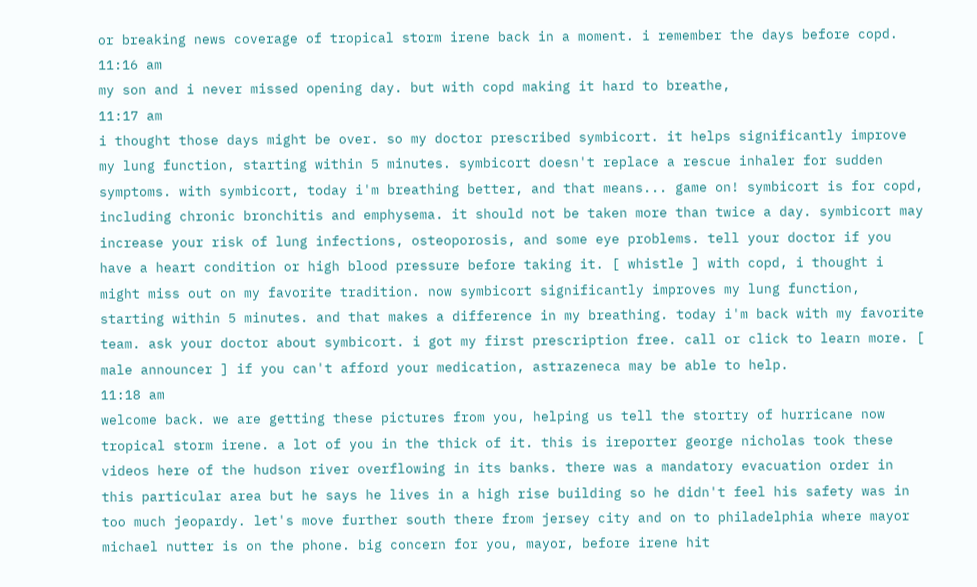or breaking news coverage of tropical storm irene back in a moment. i remember the days before copd.
11:16 am
my son and i never missed opening day. but with copd making it hard to breathe,
11:17 am
i thought those days might be over. so my doctor prescribed symbicort. it helps significantly improve my lung function, starting within 5 minutes. symbicort doesn't replace a rescue inhaler for sudden symptoms. with symbicort, today i'm breathing better, and that means... game on! symbicort is for copd, including chronic bronchitis and emphysema. it should not be taken more than twice a day. symbicort may increase your risk of lung infections, osteoporosis, and some eye problems. tell your doctor if you have a heart condition or high blood pressure before taking it. [ whistle ] with copd, i thought i might miss out on my favorite tradition. now symbicort significantly improves my lung function, starting within 5 minutes. and that makes a difference in my breathing. today i'm back with my favorite team. ask your doctor about symbicort. i got my first prescription free. call or click to learn more. [ male announcer ] if you can't afford your medication, astrazeneca may be able to help.
11:18 am
welcome back. we are getting these pictures from you, helping us tell the stortry of hurricane now tropical storm irene. a lot of you in the thick of it. this is ireporter george nicholas took these videos here of the hudson river overflowing in its banks. there was a mandatory evacuation order in this particular area but he says he lives in a high rise building so he didn't feel his safety was in too much jeopardy. let's move further south there from jersey city and on to philadelphia where mayor michael nutter is on the phone. big concern for you, mayor, before irene hit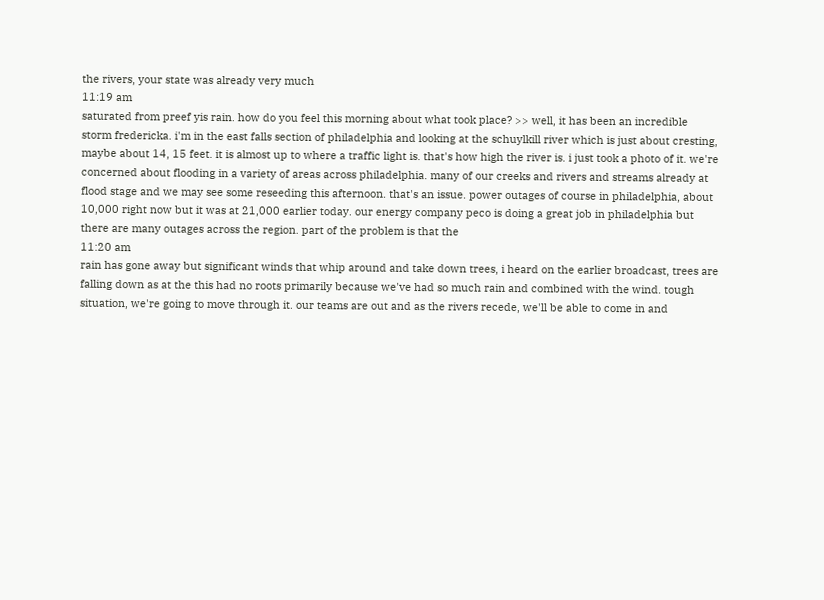the rivers, your state was already very much
11:19 am
saturated from preef yis rain. how do you feel this morning about what took place? >> well, it has been an incredible storm fredericka. i'm in the east falls section of philadelphia and looking at the schuylkill river which is just about cresting, maybe about 14, 15 feet. it is almost up to where a traffic light is. that's how high the river is. i just took a photo of it. we're concerned about flooding in a variety of areas across philadelphia. many of our creeks and rivers and streams already at flood stage and we may see some reseeding this afternoon. that's an issue. power outages of course in philadelphia, about 10,000 right now but it was at 21,000 earlier today. our energy company peco is doing a great job in philadelphia but there are many outages across the region. part of the problem is that the
11:20 am
rain has gone away but significant winds that whip around and take down trees, i heard on the earlier broadcast, trees are falling down as at the this had no roots primarily because we've had so much rain and combined with the wind. tough situation, we're going to move through it. our teams are out and as the rivers recede, we'll be able to come in and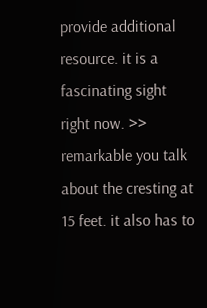provide additional resource. it is a fascinating sight right now. >> remarkable you talk about the cresting at 15 feet. it also has to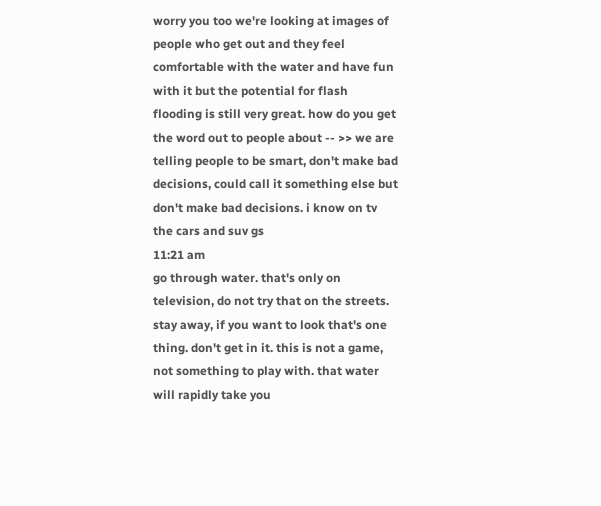worry you too we're looking at images of people who get out and they feel comfortable with the water and have fun with it but the potential for flash flooding is still very great. how do you get the word out to people about -- >> we are telling people to be smart, don't make bad decisions, could call it something else but don't make bad decisions. i know on tv the cars and suv gs
11:21 am
go through water. that's only on television, do not try that on the streets. stay away, if you want to look that's one thing. don't get in it. this is not a game, not something to play with. that water will rapidly take you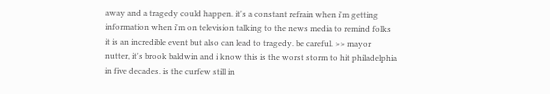away and a tragedy could happen. it's a constant refrain when i'm getting information when i'm on television talking to the news media to remind folks it is an incredible event but also can lead to tragedy. be careful. >> mayor nutter, it's brook baldwin and i know this is the worst storm to hit philadelphia in five decades. is the curfew still in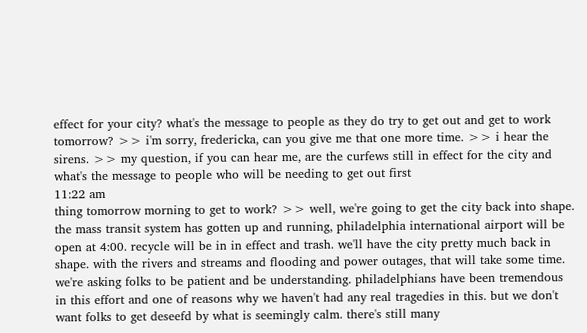effect for your city? what's the message to people as they do try to get out and get to work tomorrow? >> i'm sorry, fredericka, can you give me that one more time. >> i hear the sirens. >> my question, if you can hear me, are the curfews still in effect for the city and what's the message to people who will be needing to get out first
11:22 am
thing tomorrow morning to get to work? >> well, we're going to get the city back into shape. the mass transit system has gotten up and running, philadelphia international airport will be open at 4:00. recycle will be in in effect and trash. we'll have the city pretty much back in shape. with the rivers and streams and flooding and power outages, that will take some time. we're asking folks to be patient and be understanding. philadelphians have been tremendous in this effort and one of reasons why we haven't had any real tragedies in this. but we don't want folks to get deseefd by what is seemingly calm. there's still many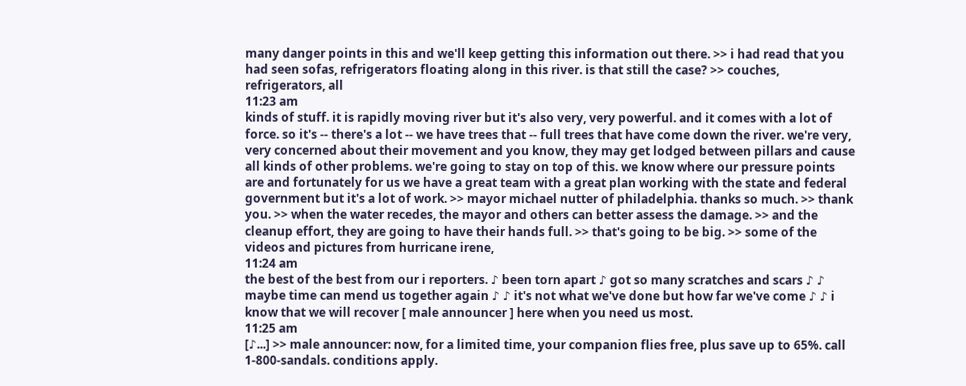many danger points in this and we'll keep getting this information out there. >> i had read that you had seen sofas, refrigerators floating along in this river. is that still the case? >> couches, refrigerators, all
11:23 am
kinds of stuff. it is rapidly moving river but it's also very, very powerful. and it comes with a lot of force. so it's -- there's a lot -- we have trees that -- full trees that have come down the river. we're very, very concerned about their movement and you know, they may get lodged between pillars and cause all kinds of other problems. we're going to stay on top of this. we know where our pressure points are and fortunately for us we have a great team with a great plan working with the state and federal government but it's a lot of work. >> mayor michael nutter of philadelphia. thanks so much. >> thank you. >> when the water recedes, the mayor and others can better assess the damage. >> and the cleanup effort, they are going to have their hands full. >> that's going to be big. >> some of the videos and pictures from hurricane irene,
11:24 am
the best of the best from our i reporters. ♪ been torn apart ♪ got so many scratches and scars ♪ ♪ maybe time can mend us together again ♪ ♪ it's not what we've done but how far we've come ♪ ♪ i know that we will recover [ male announcer ] here when you need us most.
11:25 am
[♪...] >> male announcer: now, for a limited time, your companion flies free, plus save up to 65%. call 1-800-sandals. conditions apply.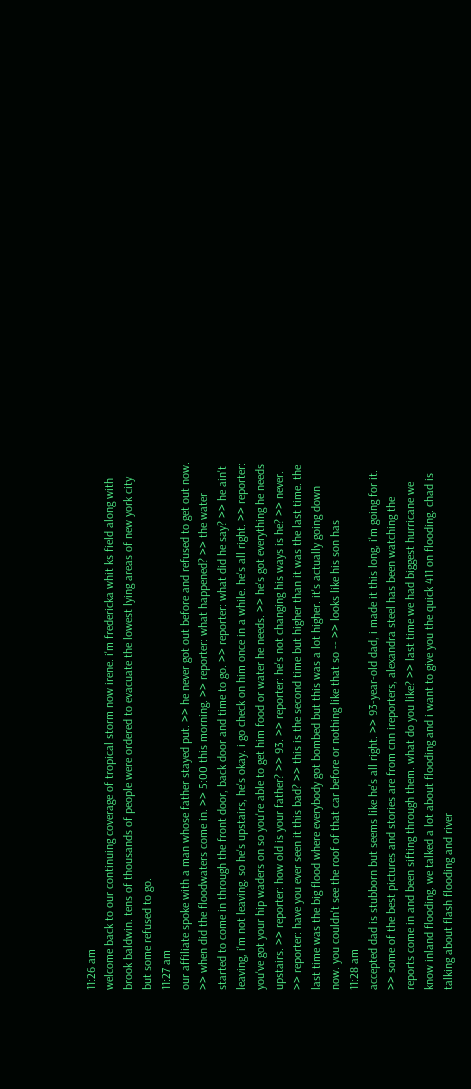11:26 am
welcome back to our continuing coverage of tropical storm now irene. i'm fredericka whit ks field along with brook baldwin. tens of thousands of people were ordered to evacuate the lowest lying areas of new york city but some refused to go.
11:27 am
our affiliate spoke with a man whose father stayed put. >> he never got out before and refused to get out now. >> when did the floodwaters come in. >> 5:00 this morning. >> reporter: what happened? >> the water started to come in through the front door, back door and time to go. >> reporter: what did he say? >> he ain't leaving, i'm not leaving. so he's upstairs, he's okay. i go check on him once in a while. he's all right. >> reporter: you've got your hip waders on so you're able to get him food or water he needs. >> he's got everything he needs upstairs. >> reporter: how old is your father? >> 93. >> reporter: he's not changing his ways is he? >> never. >> reporter: have you ever seen it this bad? >> this is the second time but higher than it was the last time. the last time was the big flood where everybody got bombed but this was a lot higher. it's actually going down now. you couldn't see the roof of that car before or nothing like that so -- >> looks like his son has
11:28 am
accepted dad is stubborn but seems like he's all right. >> 93-year-old dad, i made it this long, i'm going for it. >> some of the best pictures and stories are from cnn ireporters, alexandra steel has been watching the reports come in and been sifting through them. what do you like? >> last time we had biggest hurricane we know inland flooding. we talked a lot about flooding and i want to give you the quick 411 on flooding. chad is talking about flash flooding and river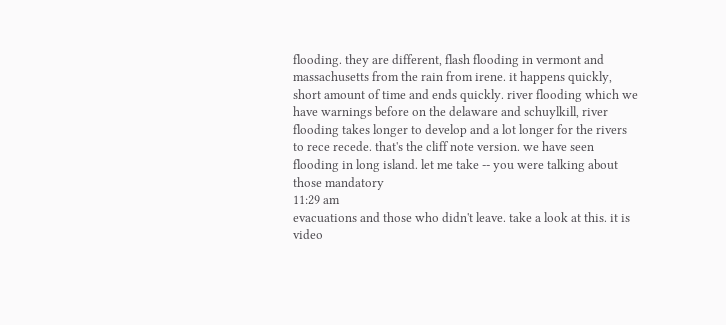flooding. they are different, flash flooding in vermont and massachusetts from the rain from irene. it happens quickly, short amount of time and ends quickly. river flooding which we have warnings before on the delaware and schuylkill, river flooding takes longer to develop and a lot longer for the rivers to rece recede. that's the cliff note version. we have seen flooding in long island. let me take -- you were talking about those mandatory
11:29 am
evacuations and those who didn't leave. take a look at this. it is video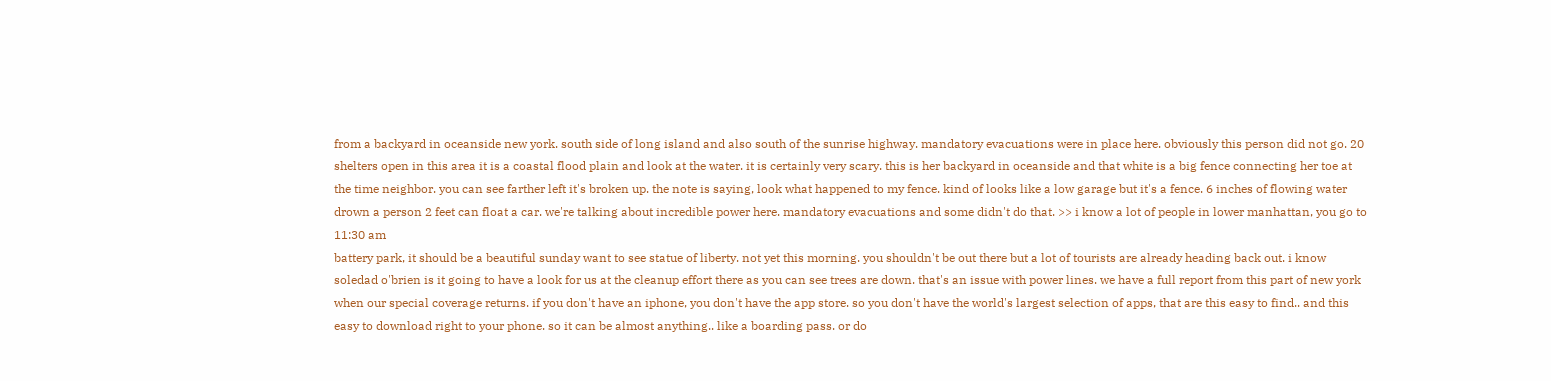from a backyard in oceanside new york. south side of long island and also south of the sunrise highway. mandatory evacuations were in place here. obviously this person did not go. 20 shelters open in this area it is a coastal flood plain and look at the water. it is certainly very scary. this is her backyard in oceanside and that white is a big fence connecting her toe at the time neighbor. you can see farther left it's broken up. the note is saying, look what happened to my fence. kind of looks like a low garage but it's a fence. 6 inches of flowing water drown a person 2 feet can float a car. we're talking about incredible power here. mandatory evacuations and some didn't do that. >> i know a lot of people in lower manhattan, you go to
11:30 am
battery park, it should be a beautiful sunday want to see statue of liberty. not yet this morning. you shouldn't be out there but a lot of tourists are already heading back out. i know soledad o'brien is it going to have a look for us at the cleanup effort there as you can see trees are down. that's an issue with power lines. we have a full report from this part of new york when our special coverage returns. if you don't have an iphone, you don't have the app store. so you don't have the world's largest selection of apps, that are this easy to find.. and this easy to download right to your phone. so it can be almost anything.. like a boarding pass. or do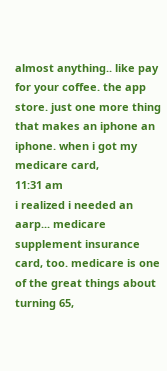almost anything.. like pay for your coffee. the app store. just one more thing that makes an iphone an iphone. when i got my medicare card,
11:31 am
i realized i needed an aarp... medicare supplement insurance card, too. medicare is one of the great things about turning 65,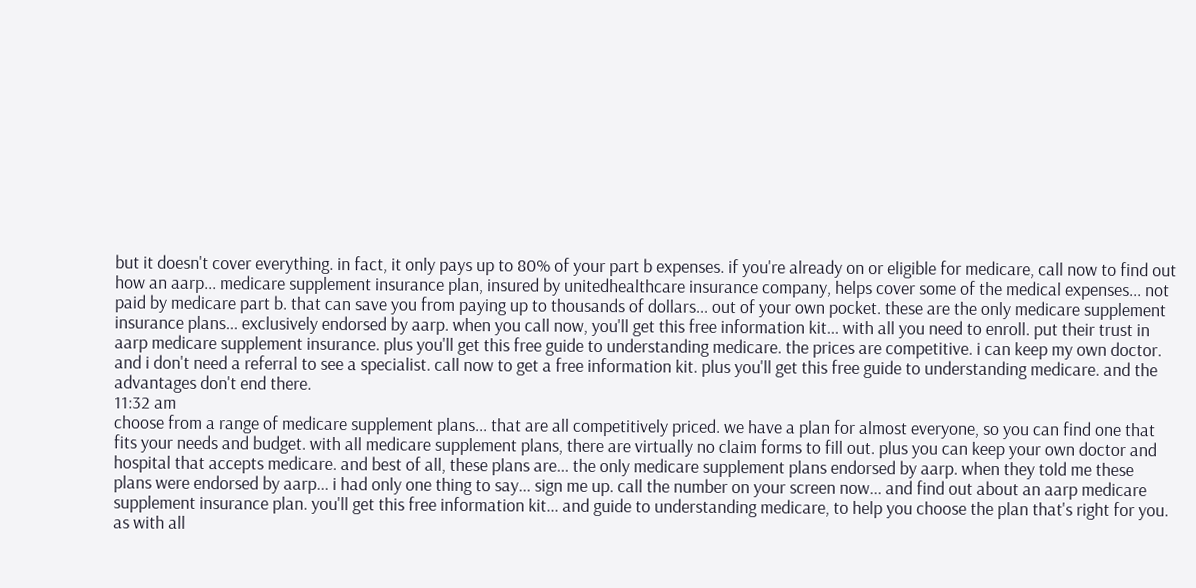but it doesn't cover everything. in fact, it only pays up to 80% of your part b expenses. if you're already on or eligible for medicare, call now to find out how an aarp... medicare supplement insurance plan, insured by unitedhealthcare insurance company, helps cover some of the medical expenses... not paid by medicare part b. that can save you from paying up to thousands of dollars... out of your own pocket. these are the only medicare supplement insurance plans... exclusively endorsed by aarp. when you call now, you'll get this free information kit... with all you need to enroll. put their trust in aarp medicare supplement insurance. plus you'll get this free guide to understanding medicare. the prices are competitive. i can keep my own doctor. and i don't need a referral to see a specialist. call now to get a free information kit. plus you'll get this free guide to understanding medicare. and the advantages don't end there.
11:32 am
choose from a range of medicare supplement plans... that are all competitively priced. we have a plan for almost everyone, so you can find one that fits your needs and budget. with all medicare supplement plans, there are virtually no claim forms to fill out. plus you can keep your own doctor and hospital that accepts medicare. and best of all, these plans are... the only medicare supplement plans endorsed by aarp. when they told me these plans were endorsed by aarp... i had only one thing to say... sign me up. call the number on your screen now... and find out about an aarp medicare supplement insurance plan. you'll get this free information kit... and guide to understanding medicare, to help you choose the plan that's right for you. as with all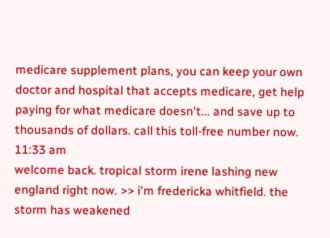medicare supplement plans, you can keep your own doctor and hospital that accepts medicare, get help paying for what medicare doesn't... and save up to thousands of dollars. call this toll-free number now.
11:33 am
welcome back. tropical storm irene lashing new england right now. >> i'm fredericka whitfield. the storm has weakened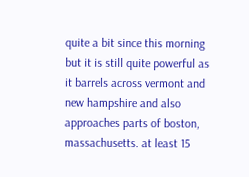quite a bit since this morning but it is still quite powerful as it barrels across vermont and new hampshire and also approaches parts of boston, massachusetts. at least 15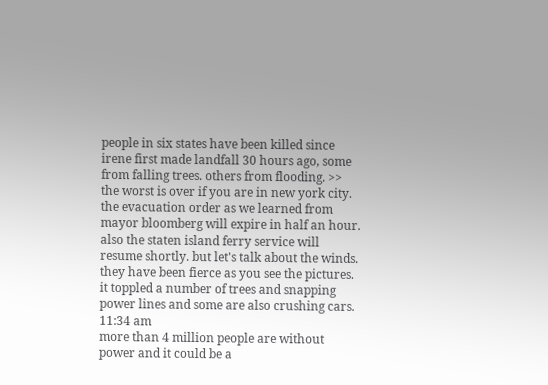people in six states have been killed since irene first made landfall 30 hours ago, some from falling trees. others from flooding. >> the worst is over if you are in new york city. the evacuation order as we learned from mayor bloomberg will expire in half an hour. also the staten island ferry service will resume shortly. but let's talk about the winds. they have been fierce as you see the pictures. it toppled a number of trees and snapping power lines and some are also crushing cars.
11:34 am
more than 4 million people are without power and it could be a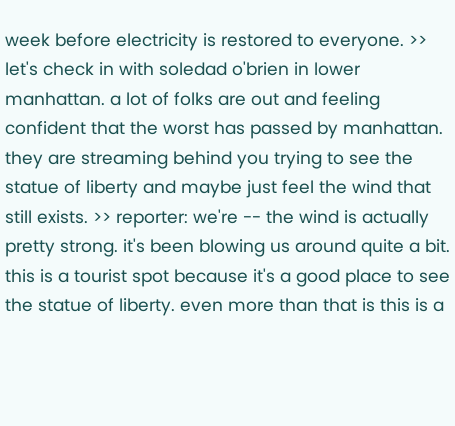week before electricity is restored to everyone. >> let's check in with soledad o'brien in lower manhattan. a lot of folks are out and feeling confident that the worst has passed by manhattan. they are streaming behind you trying to see the statue of liberty and maybe just feel the wind that still exists. >> reporter: we're -- the wind is actually pretty strong. it's been blowing us around quite a bit. this is a tourist spot because it's a good place to see the statue of liberty. even more than that is this is a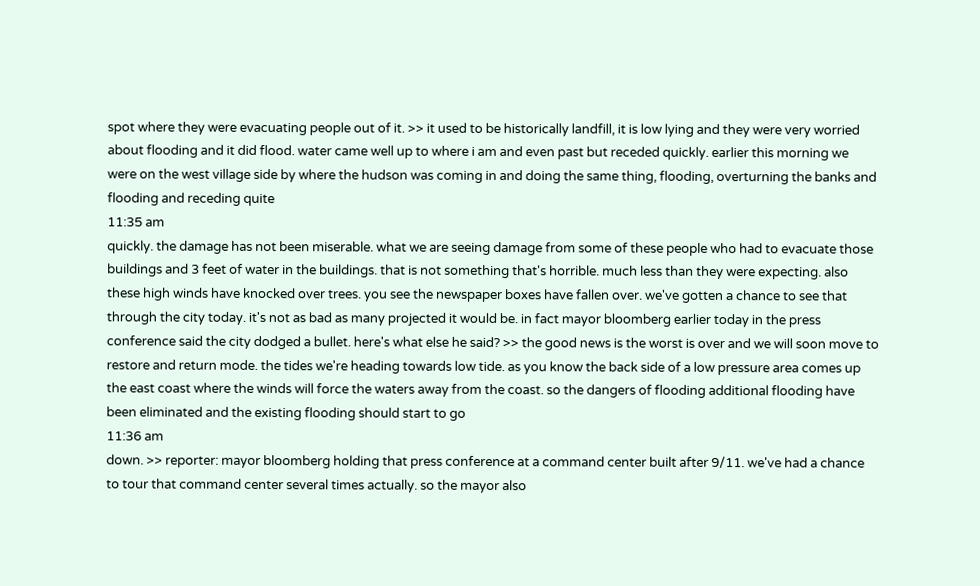spot where they were evacuating people out of it. >> it used to be historically landfill, it is low lying and they were very worried about flooding and it did flood. water came well up to where i am and even past but receded quickly. earlier this morning we were on the west village side by where the hudson was coming in and doing the same thing, flooding, overturning the banks and flooding and receding quite
11:35 am
quickly. the damage has not been miserable. what we are seeing damage from some of these people who had to evacuate those buildings and 3 feet of water in the buildings. that is not something that's horrible. much less than they were expecting. also these high winds have knocked over trees. you see the newspaper boxes have fallen over. we've gotten a chance to see that through the city today. it's not as bad as many projected it would be. in fact mayor bloomberg earlier today in the press conference said the city dodged a bullet. here's what else he said? >> the good news is the worst is over and we will soon move to restore and return mode. the tides we're heading towards low tide. as you know the back side of a low pressure area comes up the east coast where the winds will force the waters away from the coast. so the dangers of flooding additional flooding have been eliminated and the existing flooding should start to go
11:36 am
down. >> reporter: mayor bloomberg holding that press conference at a command center built after 9/11. we've had a chance to tour that command center several times actually. so the mayor also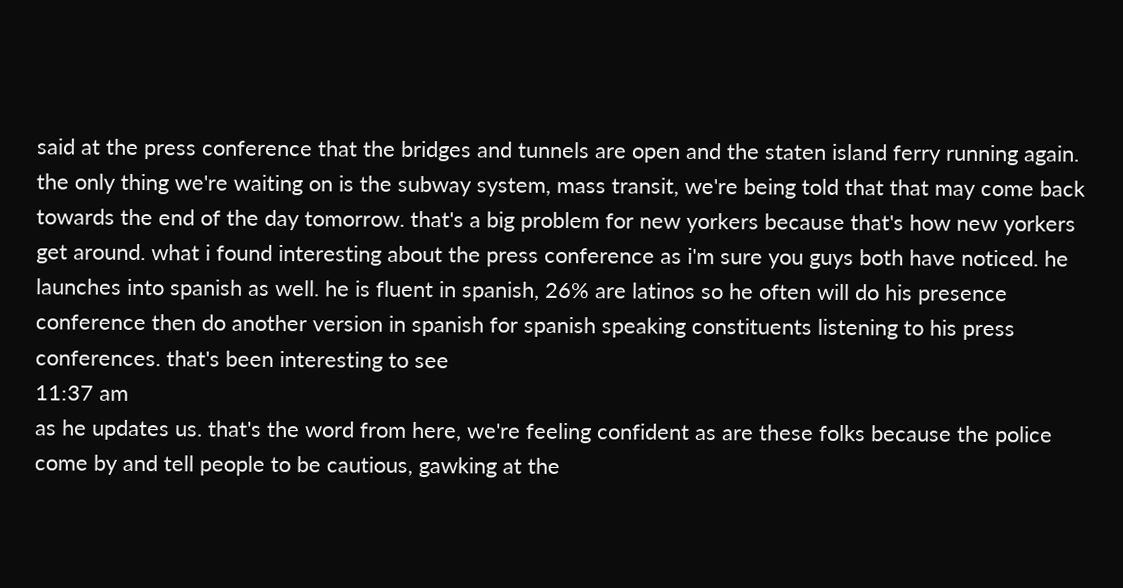said at the press conference that the bridges and tunnels are open and the staten island ferry running again. the only thing we're waiting on is the subway system, mass transit, we're being told that that may come back towards the end of the day tomorrow. that's a big problem for new yorkers because that's how new yorkers get around. what i found interesting about the press conference as i'm sure you guys both have noticed. he launches into spanish as well. he is fluent in spanish, 26% are latinos so he often will do his presence conference then do another version in spanish for spanish speaking constituents listening to his press conferences. that's been interesting to see
11:37 am
as he updates us. that's the word from here, we're feeling confident as are these folks because the police come by and tell people to be cautious, gawking at the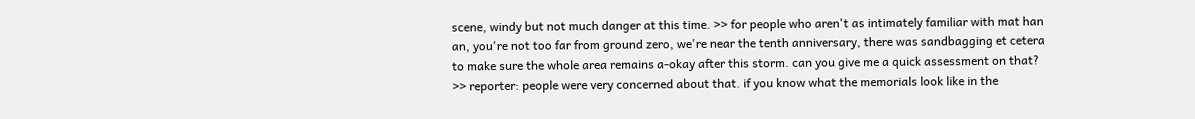scene, windy but not much danger at this time. >> for people who aren't as intimately familiar with mat han an, you're not too far from ground zero, we're near the tenth anniversary, there was sandbagging et cetera to make sure the whole area remains a-okay after this storm. can you give me a quick assessment on that? >> reporter: people were very concerned about that. if you know what the memorials look like in the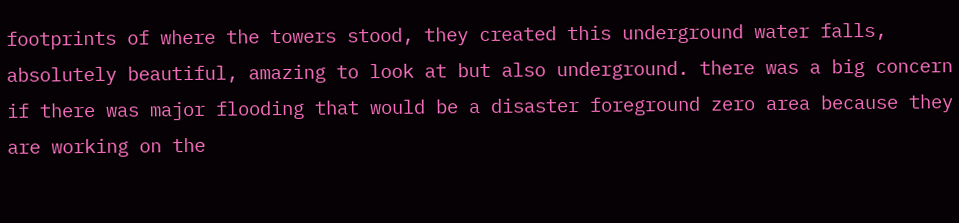footprints of where the towers stood, they created this underground water falls, absolutely beautiful, amazing to look at but also underground. there was a big concern if there was major flooding that would be a disaster foreground zero area because they are working on the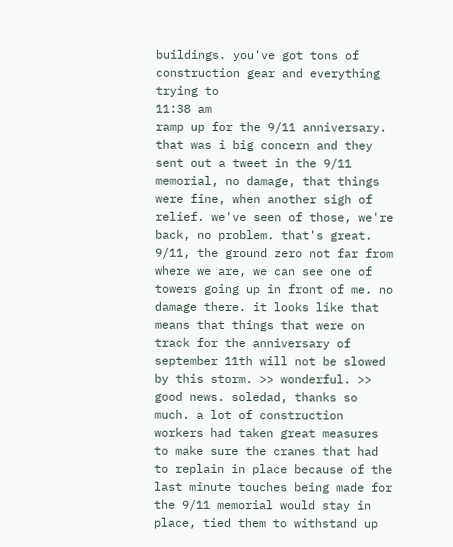buildings. you've got tons of construction gear and everything trying to
11:38 am
ramp up for the 9/11 anniversary. that was i big concern and they sent out a tweet in the 9/11 memorial, no damage, that things were fine, when another sigh of relief. we've seen of those, we're back, no problem. that's great. 9/11, the ground zero not far from where we are, we can see one of towers going up in front of me. no damage there. it looks like that means that things that were on track for the anniversary of september 11th will not be slowed by this storm. >> wonderful. >> good news. soledad, thanks so much. a lot of construction workers had taken great measures to make sure the cranes that had to replain in place because of the last minute touches being made for the 9/11 memorial would stay in place, tied them to withstand up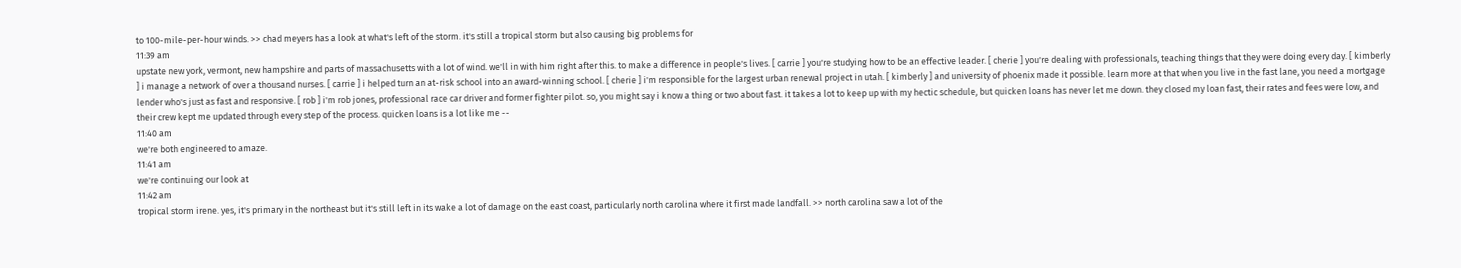to 100-mile-per-hour winds. >> chad meyers has a look at what's left of the storm. it's still a tropical storm but also causing big problems for
11:39 am
upstate new york, vermont, new hampshire and parts of massachusetts with a lot of wind. we'll in with him right after this. to make a difference in people's lives. [ carrie ] you're studying how to be an effective leader. [ cherie ] you're dealing with professionals, teaching things that they were doing every day. [ kimberly ] i manage a network of over a thousand nurses. [ carrie ] i helped turn an at-risk school into an award-winning school. [ cherie ] i'm responsible for the largest urban renewal project in utah. [ kimberly ] and university of phoenix made it possible. learn more at that when you live in the fast lane, you need a mortgage lender who's just as fast and responsive. [ rob ] i'm rob jones, professional race car driver and former fighter pilot. so, you might say i know a thing or two about fast. it takes a lot to keep up with my hectic schedule, but quicken loans has never let me down. they closed my loan fast, their rates and fees were low, and their crew kept me updated through every step of the process. quicken loans is a lot like me --
11:40 am
we're both engineered to amaze.
11:41 am
we're continuing our look at
11:42 am
tropical storm irene. yes, it's primary in the northeast but it's still left in its wake a lot of damage on the east coast, particularly north carolina where it first made landfall. >> north carolina saw a lot of the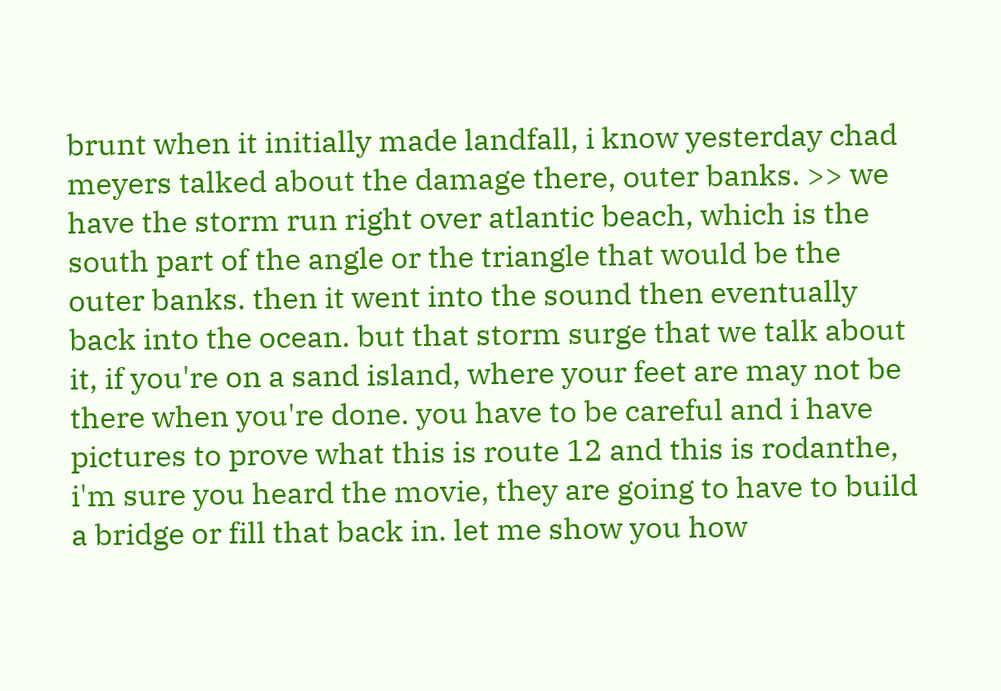brunt when it initially made landfall, i know yesterday chad meyers talked about the damage there, outer banks. >> we have the storm run right over atlantic beach, which is the south part of the angle or the triangle that would be the outer banks. then it went into the sound then eventually back into the ocean. but that storm surge that we talk about it, if you're on a sand island, where your feet are may not be there when you're done. you have to be careful and i have pictures to prove what this is route 12 and this is rodanthe, i'm sure you heard the movie, they are going to have to build a bridge or fill that back in. let me show you how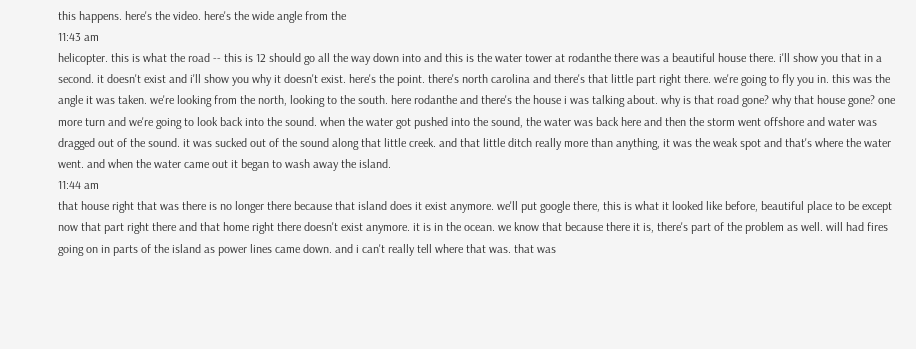this happens. here's the video. here's the wide angle from the
11:43 am
helicopter. this is what the road -- this is 12 should go all the way down into and this is the water tower at rodanthe there was a beautiful house there. i'll show you that in a second. it doesn't exist and i'll show you why it doesn't exist. here's the point. there's north carolina and there's that little part right there. we're going to fly you in. this was the angle it was taken. we're looking from the north, looking to the south. here rodanthe and there's the house i was talking about. why is that road gone? why that house gone? one more turn and we're going to look back into the sound. when the water got pushed into the sound, the water was back here and then the storm went offshore and water was dragged out of the sound. it was sucked out of the sound along that little creek. and that little ditch really more than anything, it was the weak spot and that's where the water went. and when the water came out it began to wash away the island.
11:44 am
that house right that was there is no longer there because that island does it exist anymore. we'll put google there, this is what it looked like before, beautiful place to be except now that part right there and that home right there doesn't exist anymore. it is in the ocean. we know that because there it is, there's part of the problem as well. will had fires going on in parts of the island as power lines came down. and i can't really tell where that was. that was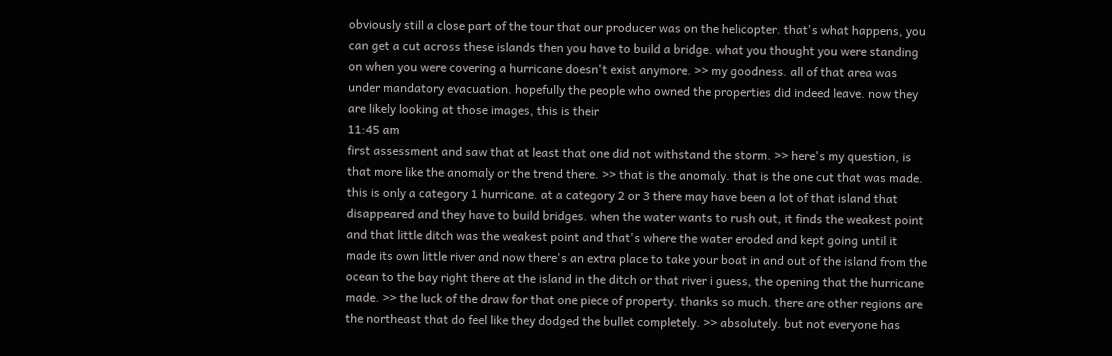obviously still a close part of the tour that our producer was on the helicopter. that's what happens, you can get a cut across these islands then you have to build a bridge. what you thought you were standing on when you were covering a hurricane doesn't exist anymore. >> my goodness. all of that area was under mandatory evacuation. hopefully the people who owned the properties did indeed leave. now they are likely looking at those images, this is their
11:45 am
first assessment and saw that at least that one did not withstand the storm. >> here's my question, is that more like the anomaly or the trend there. >> that is the anomaly. that is the one cut that was made. this is only a category 1 hurricane. at a category 2 or 3 there may have been a lot of that island that disappeared and they have to build bridges. when the water wants to rush out, it finds the weakest point and that little ditch was the weakest point and that's where the water eroded and kept going until it made its own little river and now there's an extra place to take your boat in and out of the island from the ocean to the bay right there at the island in the ditch or that river i guess, the opening that the hurricane made. >> the luck of the draw for that one piece of property. thanks so much. there are other regions are the northeast that do feel like they dodged the bullet completely. >> absolutely. but not everyone has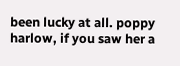been lucky at all. poppy harlow, if you saw her a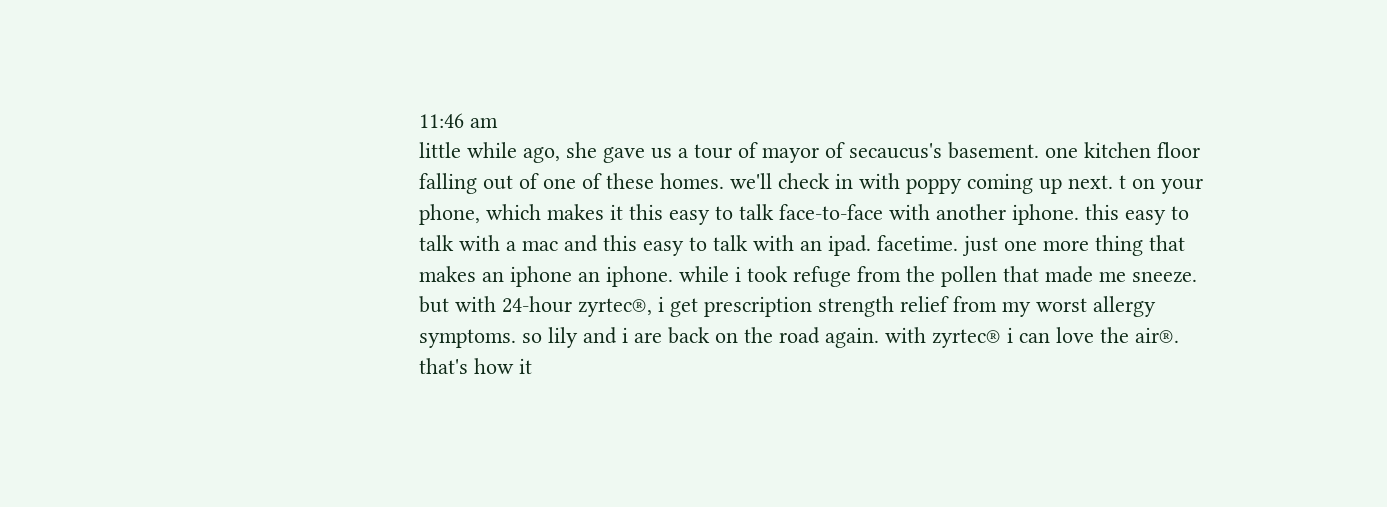11:46 am
little while ago, she gave us a tour of mayor of secaucus's basement. one kitchen floor falling out of one of these homes. we'll check in with poppy coming up next. t on your phone, which makes it this easy to talk face-to-face with another iphone. this easy to talk with a mac and this easy to talk with an ipad. facetime. just one more thing that makes an iphone an iphone. while i took refuge from the pollen that made me sneeze. but with 24-hour zyrtec®, i get prescription strength relief from my worst allergy symptoms. so lily and i are back on the road again. with zyrtec® i can love the air®. that's how it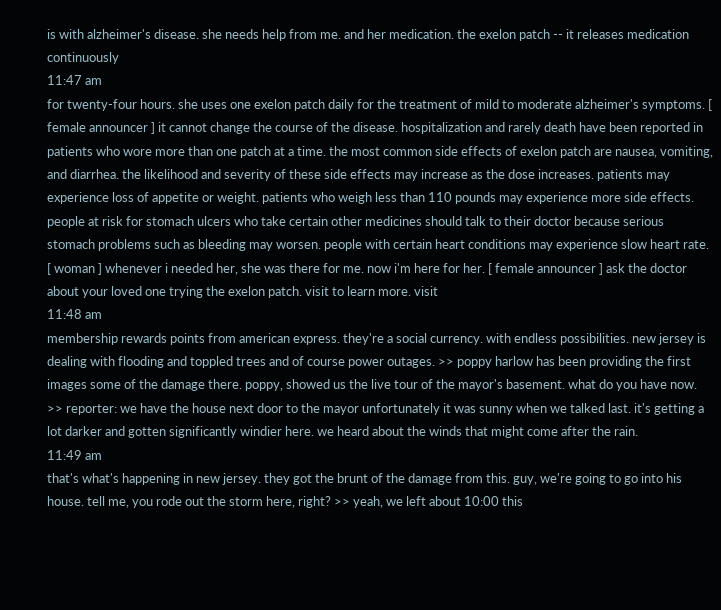is with alzheimer's disease. she needs help from me. and her medication. the exelon patch -- it releases medication continuously
11:47 am
for twenty-four hours. she uses one exelon patch daily for the treatment of mild to moderate alzheimer's symptoms. [ female announcer ] it cannot change the course of the disease. hospitalization and rarely death have been reported in patients who wore more than one patch at a time. the most common side effects of exelon patch are nausea, vomiting, and diarrhea. the likelihood and severity of these side effects may increase as the dose increases. patients may experience loss of appetite or weight. patients who weigh less than 110 pounds may experience more side effects. people at risk for stomach ulcers who take certain other medicines should talk to their doctor because serious stomach problems such as bleeding may worsen. people with certain heart conditions may experience slow heart rate. [ woman ] whenever i needed her, she was there for me. now i'm here for her. [ female announcer ] ask the doctor about your loved one trying the exelon patch. visit to learn more. visit
11:48 am
membership rewards points from american express. they're a social currency. with endless possibilities. new jersey is dealing with flooding and toppled trees and of course power outages. >> poppy harlow has been providing the first images some of the damage there. poppy, showed us the live tour of the mayor's basement. what do you have now. >> reporter: we have the house next door to the mayor unfortunately it was sunny when we talked last. it's getting a lot darker and gotten significantly windier here. we heard about the winds that might come after the rain.
11:49 am
that's what's happening in new jersey. they got the brunt of the damage from this. guy, we're going to go into his house. tell me, you rode out the storm here, right? >> yeah, we left about 10:00 this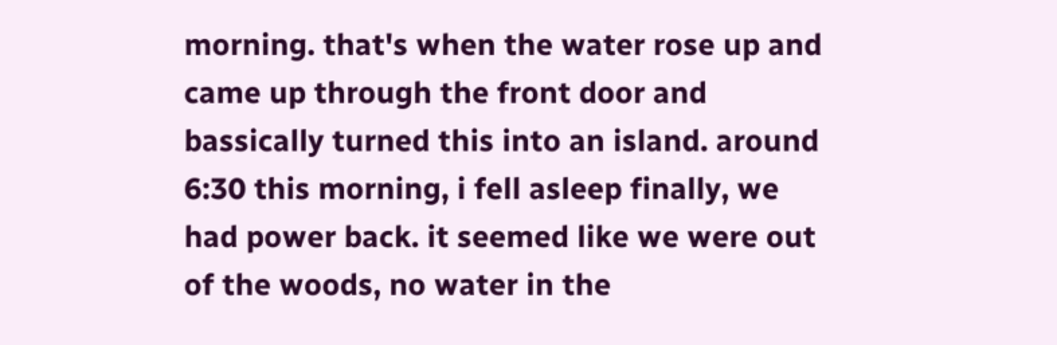morning. that's when the water rose up and came up through the front door and bassically turned this into an island. around 6:30 this morning, i fell asleep finally, we had power back. it seemed like we were out of the woods, no water in the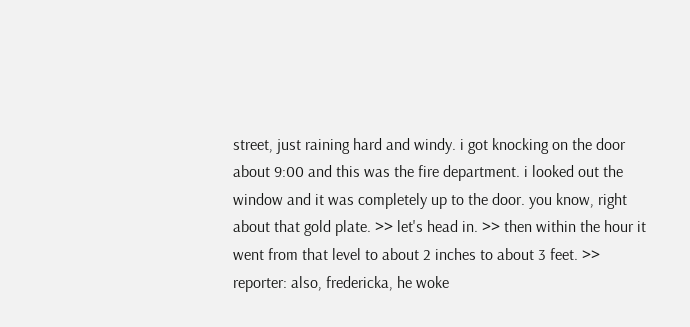street, just raining hard and windy. i got knocking on the door about 9:00 and this was the fire department. i looked out the window and it was completely up to the door. you know, right about that gold plate. >> let's head in. >> then within the hour it went from that level to about 2 inches to about 3 feet. >> reporter: also, fredericka, he woke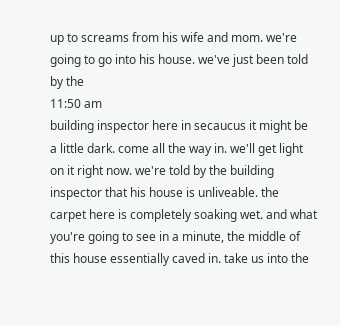up to screams from his wife and mom. we're going to go into his house. we've just been told by the
11:50 am
building inspector here in secaucus it might be a little dark. come all the way in. we'll get light on it right now. we're told by the building inspector that his house is unliveable. the carpet here is completely soaking wet. and what you're going to see in a minute, the middle of this house essentially caved in. take us into the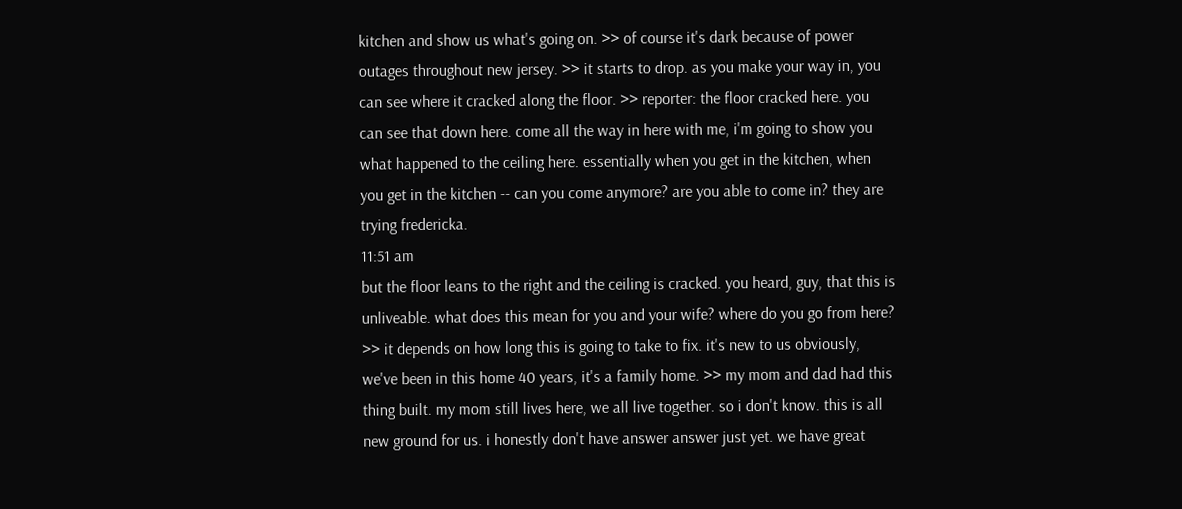kitchen and show us what's going on. >> of course it's dark because of power outages throughout new jersey. >> it starts to drop. as you make your way in, you can see where it cracked along the floor. >> reporter: the floor cracked here. you can see that down here. come all the way in here with me, i'm going to show you what happened to the ceiling here. essentially when you get in the kitchen, when you get in the kitchen -- can you come anymore? are you able to come in? they are trying fredericka.
11:51 am
but the floor leans to the right and the ceiling is cracked. you heard, guy, that this is unliveable. what does this mean for you and your wife? where do you go from here? >> it depends on how long this is going to take to fix. it's new to us obviously, we've been in this home 40 years, it's a family home. >> my mom and dad had this thing built. my mom still lives here, we all live together. so i don't know. this is all new ground for us. i honestly don't have answer answer just yet. we have great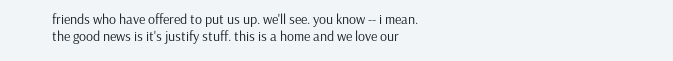friends who have offered to put us up. we'll see. you know -- i mean. the good news is it's justify stuff. this is a home and we love our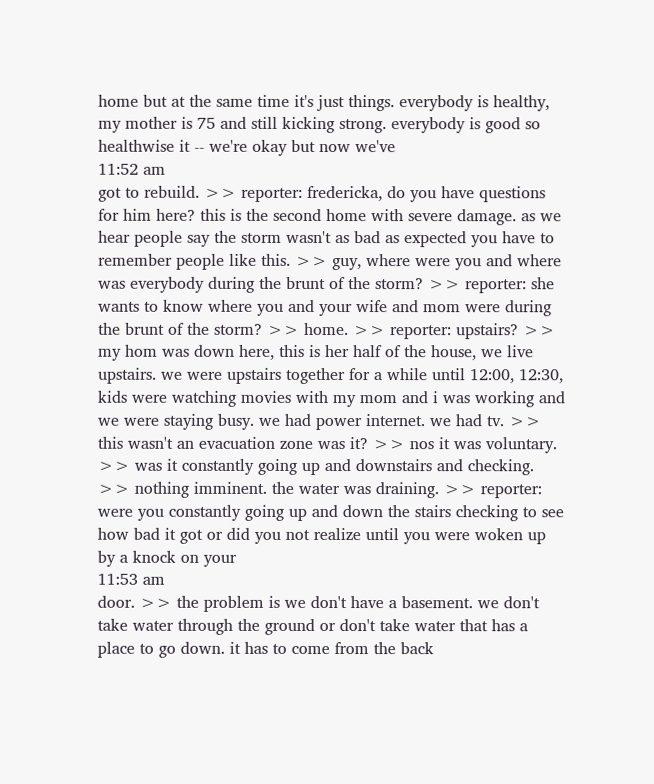home but at the same time it's just things. everybody is healthy, my mother is 75 and still kicking strong. everybody is good so healthwise it -- we're okay but now we've
11:52 am
got to rebuild. >> reporter: fredericka, do you have questions for him here? this is the second home with severe damage. as we hear people say the storm wasn't as bad as expected you have to remember people like this. >> guy, where were you and where was everybody during the brunt of the storm? >> reporter: she wants to know where you and your wife and mom were during the brunt of the storm? >> home. >> reporter: upstairs? >> my hom was down here, this is her half of the house, we live upstairs. we were upstairs together for a while until 12:00, 12:30, kids were watching movies with my mom and i was working and we were staying busy. we had power internet. we had tv. >> this wasn't an evacuation zone was it? >> nos it was voluntary. >> was it constantly going up and downstairs and checking. >> nothing imminent. the water was draining. >> reporter: were you constantly going up and down the stairs checking to see how bad it got or did you not realize until you were woken up by a knock on your
11:53 am
door. >> the problem is we don't have a basement. we don't take water through the ground or don't take water that has a place to go down. it has to come from the back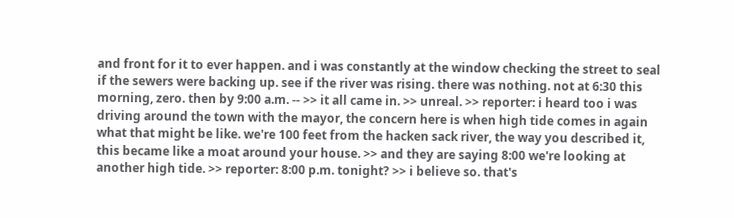and front for it to ever happen. and i was constantly at the window checking the street to seal if the sewers were backing up. see if the river was rising. there was nothing. not at 6:30 this morning, zero. then by 9:00 a.m. -- >> it all came in. >> unreal. >> reporter: i heard too i was driving around the town with the mayor, the concern here is when high tide comes in again what that might be like. we're 100 feet from the hacken sack river, the way you described it, this became like a moat around your house. >> and they are saying 8:00 we're looking at another high tide. >> reporter: 8:00 p.m. tonight? >> i believe so. that's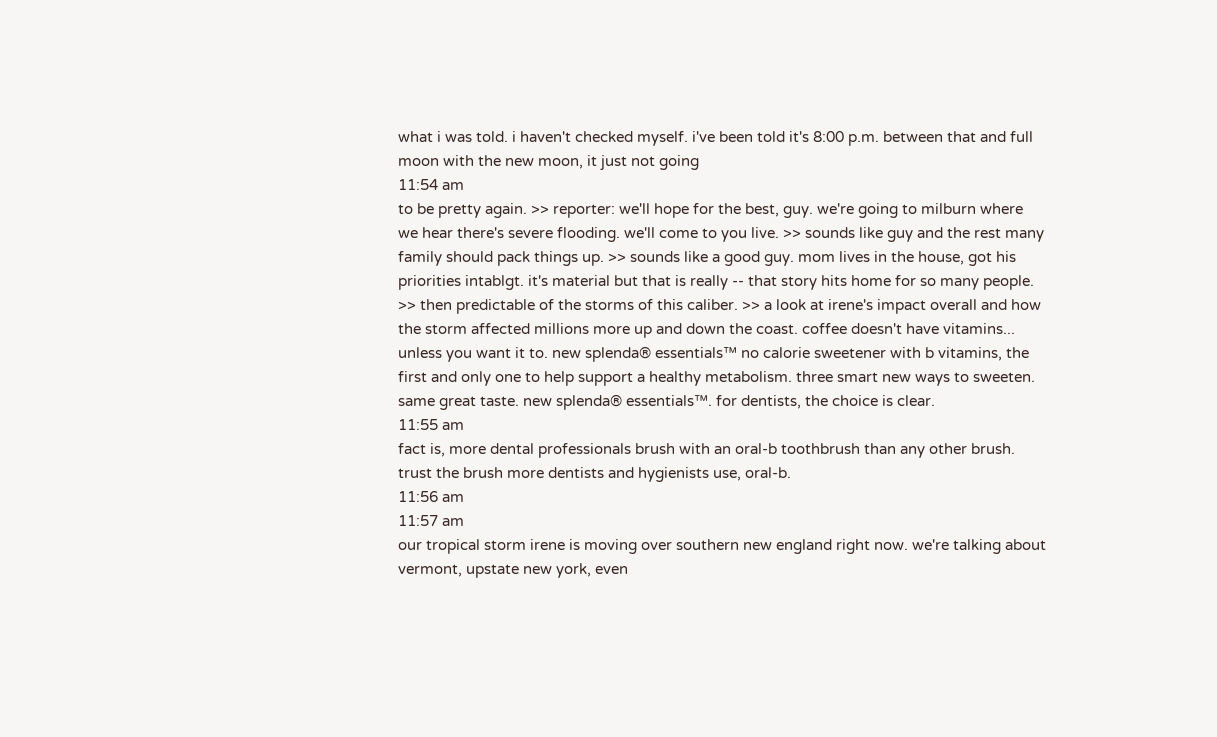what i was told. i haven't checked myself. i've been told it's 8:00 p.m. between that and full moon with the new moon, it just not going
11:54 am
to be pretty again. >> reporter: we'll hope for the best, guy. we're going to milburn where we hear there's severe flooding. we'll come to you live. >> sounds like guy and the rest many family should pack things up. >> sounds like a good guy. mom lives in the house, got his priorities intablgt. it's material but that is really -- that story hits home for so many people. >> then predictable of the storms of this caliber. >> a look at irene's impact overall and how the storm affected millions more up and down the coast. coffee doesn't have vitamins... unless you want it to. new splenda® essentials™ no calorie sweetener with b vitamins, the first and only one to help support a healthy metabolism. three smart new ways to sweeten. same great taste. new splenda® essentials™. for dentists, the choice is clear.
11:55 am
fact is, more dental professionals brush with an oral-b toothbrush than any other brush. trust the brush more dentists and hygienists use, oral-b.
11:56 am
11:57 am
our tropical storm irene is moving over southern new england right now. we're talking about vermont, upstate new york, even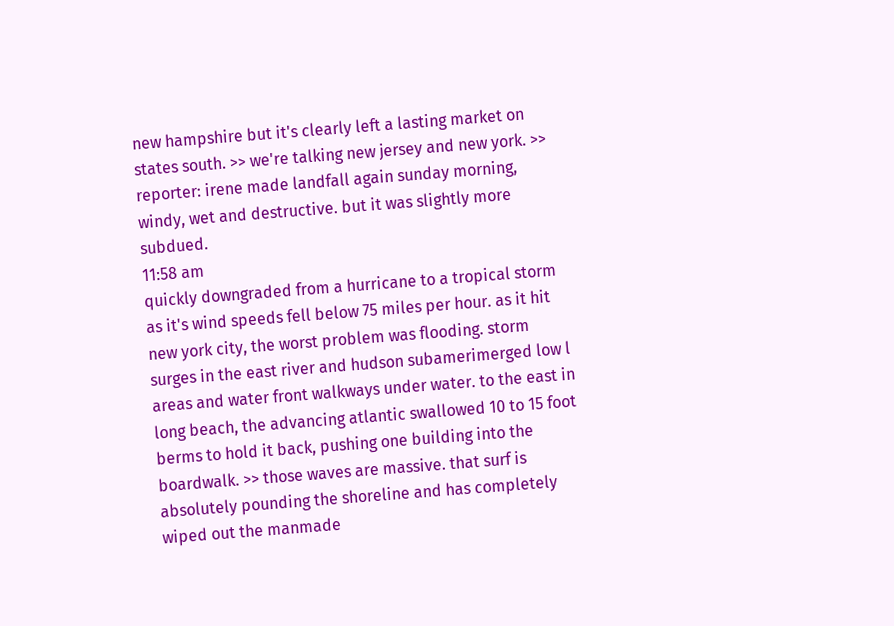new hampshire but it's clearly left a lasting market on states south. >> we're talking new jersey and new york. >> reporter: irene made landfall again sunday morning, windy, wet and destructive. but it was slightly more subdued.
11:58 am
quickly downgraded from a hurricane to a tropical storm as it's wind speeds fell below 75 miles per hour. as it hit new york city, the worst problem was flooding. storm surges in the east river and hudson subamerimerged low l areas and water front walkways under water. to the east in long beach, the advancing atlantic swallowed 10 to 15 foot berms to hold it back, pushing one building into the boardwalk. >> those waves are massive. that surf is absolutely pounding the shoreline and has completely wiped out the manmade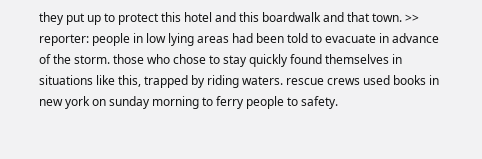they put up to protect this hotel and this boardwalk and that town. >> reporter: people in low lying areas had been told to evacuate in advance of the storm. those who chose to stay quickly found themselves in situations like this, trapped by riding waters. rescue crews used books in new york on sunday morning to ferry people to safety.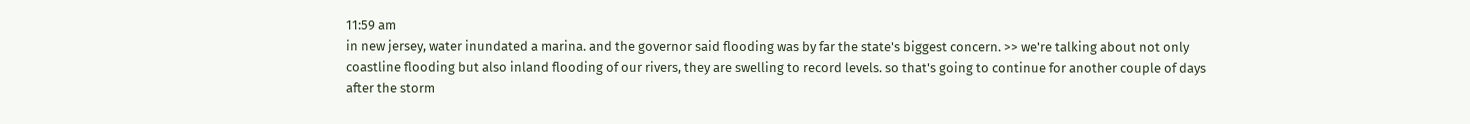11:59 am
in new jersey, water inundated a marina. and the governor said flooding was by far the state's biggest concern. >> we're talking about not only coastline flooding but also inland flooding of our rivers, they are swelling to record levels. so that's going to continue for another couple of days after the storm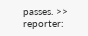passes. >> reporter: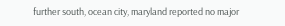further south, ocean city, maryland reported no major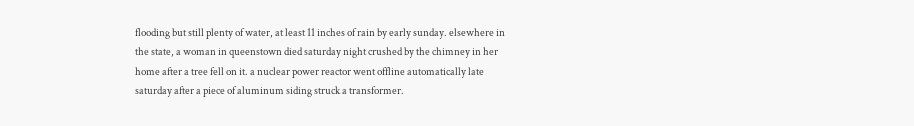flooding but still plenty of water, at least 11 inches of rain by early sunday. elsewhere in the state, a woman in queenstown died saturday night crushed by the chimney in her home after a tree fell on it. a nuclear power reactor went offline automatically late saturday after a piece of aluminum siding struck a transformer.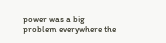power was a big problem everywhere the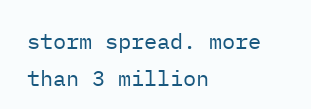storm spread. more than 3 million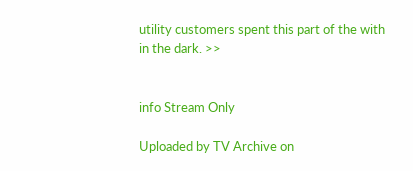utility customers spent this part of the with in the dark. >>


info Stream Only

Uploaded by TV Archive on